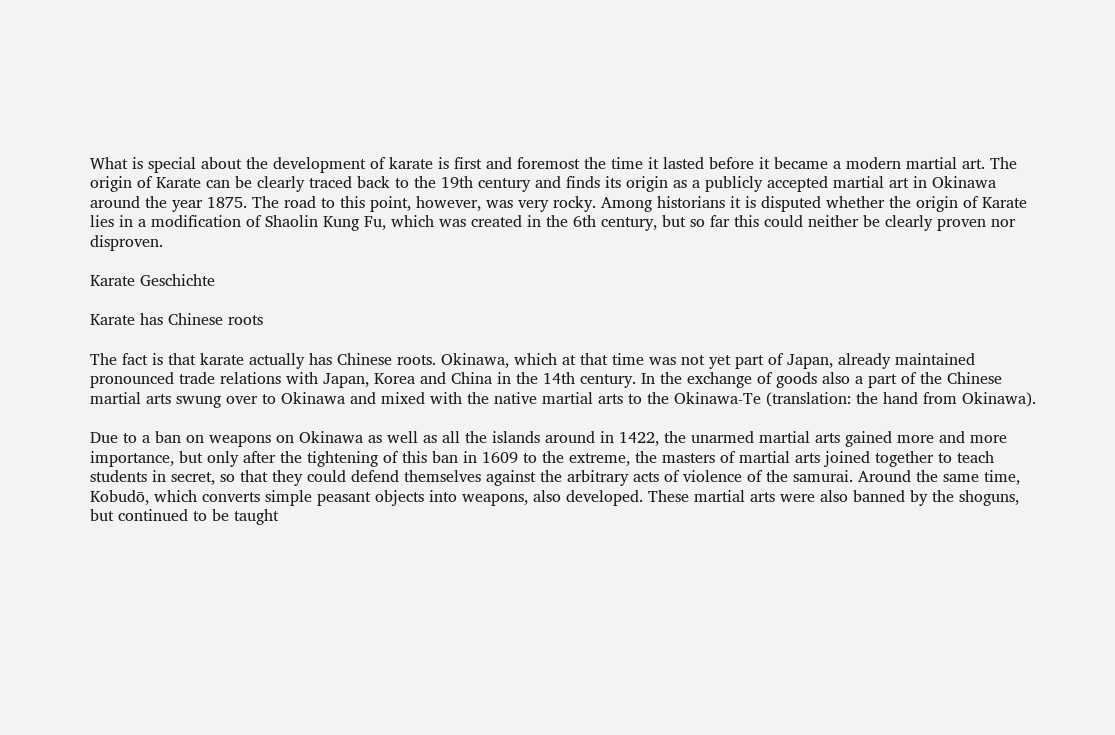What is special about the development of karate is first and foremost the time it lasted before it became a modern martial art. The origin of Karate can be clearly traced back to the 19th century and finds its origin as a publicly accepted martial art in Okinawa around the year 1875. The road to this point, however, was very rocky. Among historians it is disputed whether the origin of Karate lies in a modification of Shaolin Kung Fu, which was created in the 6th century, but so far this could neither be clearly proven nor disproven.

Karate Geschichte

Karate has Chinese roots

The fact is that karate actually has Chinese roots. Okinawa, which at that time was not yet part of Japan, already maintained pronounced trade relations with Japan, Korea and China in the 14th century. In the exchange of goods also a part of the Chinese martial arts swung over to Okinawa and mixed with the native martial arts to the Okinawa-Te (translation: the hand from Okinawa).

Due to a ban on weapons on Okinawa as well as all the islands around in 1422, the unarmed martial arts gained more and more importance, but only after the tightening of this ban in 1609 to the extreme, the masters of martial arts joined together to teach students in secret, so that they could defend themselves against the arbitrary acts of violence of the samurai. Around the same time, Kobudō, which converts simple peasant objects into weapons, also developed. These martial arts were also banned by the shoguns, but continued to be taught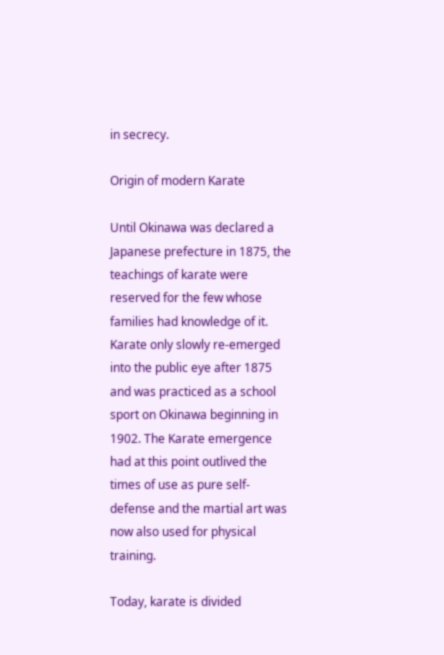in secrecy.

Origin of modern Karate

Until Okinawa was declared a Japanese prefecture in 1875, the teachings of karate were reserved for the few whose families had knowledge of it. Karate only slowly re-emerged into the public eye after 1875 and was practiced as a school sport on Okinawa beginning in 1902. The Karate emergence had at this point outlived the times of use as pure self-defense and the martial art was now also used for physical training.

Today, karate is divided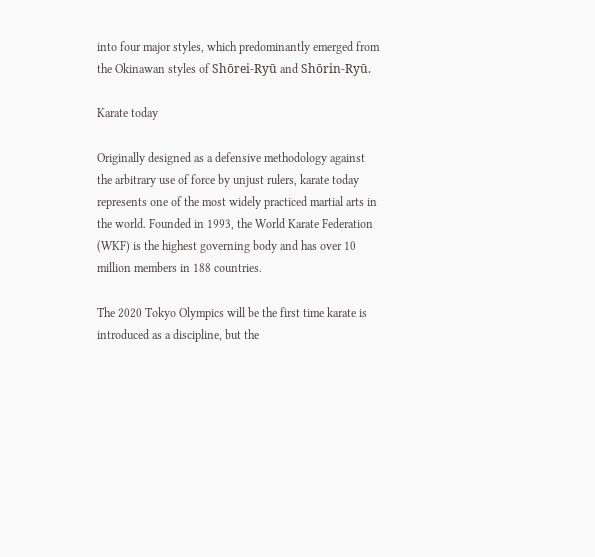into four major styles, which predominantly emerged from the Okinawan styles of Shōrei-Ryū and Shōrin-Ryū.

Karate today

Originally designed as a defensive methodology against the arbitrary use of force by unjust rulers, karate today represents one of the most widely practiced martial arts in the world. Founded in 1993, the World Karate Federation (WKF) is the highest governing body and has over 10 million members in 188 countries.

The 2020 Tokyo Olympics will be the first time karate is introduced as a discipline, but the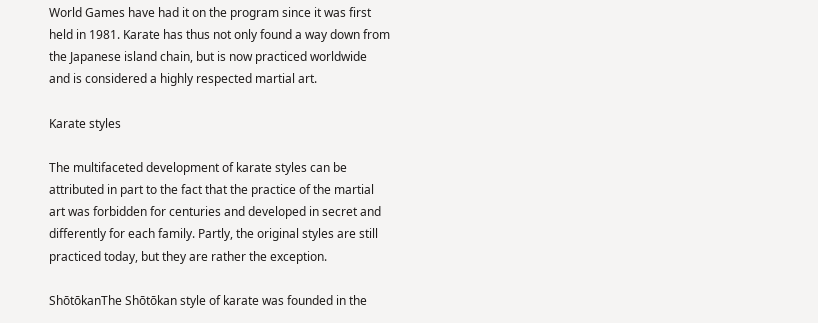World Games have had it on the program since it was first held in 1981. Karate has thus not only found a way down from the Japanese island chain, but is now practiced worldwide and is considered a highly respected martial art.

Karate styles

The multifaceted development of karate styles can be attributed in part to the fact that the practice of the martial art was forbidden for centuries and developed in secret and differently for each family. Partly, the original styles are still practiced today, but they are rather the exception.

ShōtōkanThe Shōtōkan style of karate was founded in the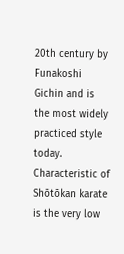20th century by Funakoshi Gichin and is the most widely practiced style today. Characteristic of Shōtōkan karate is the very low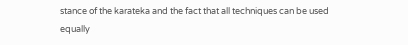stance of the karateka and the fact that all techniques can be used equally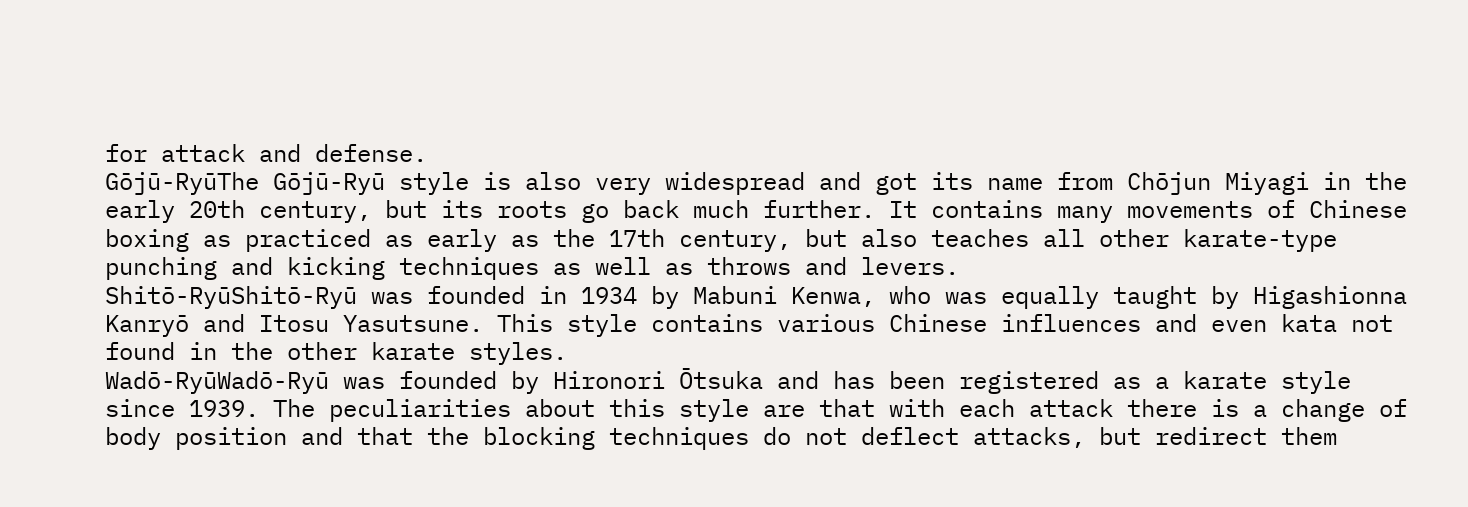for attack and defense.
Gōjū-RyūThe Gōjū-Ryū style is also very widespread and got its name from Chōjun Miyagi in the early 20th century, but its roots go back much further. It contains many movements of Chinese boxing as practiced as early as the 17th century, but also teaches all other karate-type punching and kicking techniques as well as throws and levers.
Shitō-RyūShitō-Ryū was founded in 1934 by Mabuni Kenwa, who was equally taught by Higashionna Kanryō and Itosu Yasutsune. This style contains various Chinese influences and even kata not found in the other karate styles.
Wadō-RyūWadō-Ryū was founded by Hironori Ōtsuka and has been registered as a karate style since 1939. The peculiarities about this style are that with each attack there is a change of body position and that the blocking techniques do not deflect attacks, but redirect them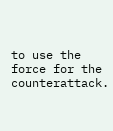to use the force for the counterattack.